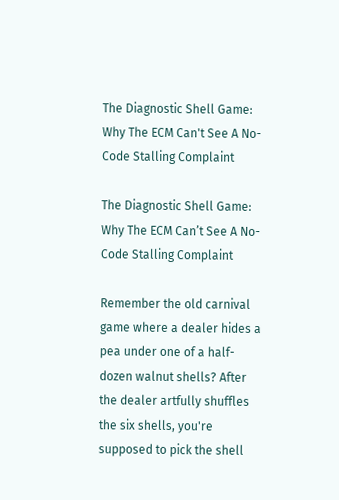The Diagnostic Shell Game: Why The ECM Can't See A No-Code Stalling Complaint

The Diagnostic Shell Game: Why The ECM Can’t See A No-Code Stalling Complaint

Remember the old carnival game where a dealer hides a pea under one of a half-dozen walnut shells? After the dealer artfully shuffles the six shells, you're supposed to pick the shell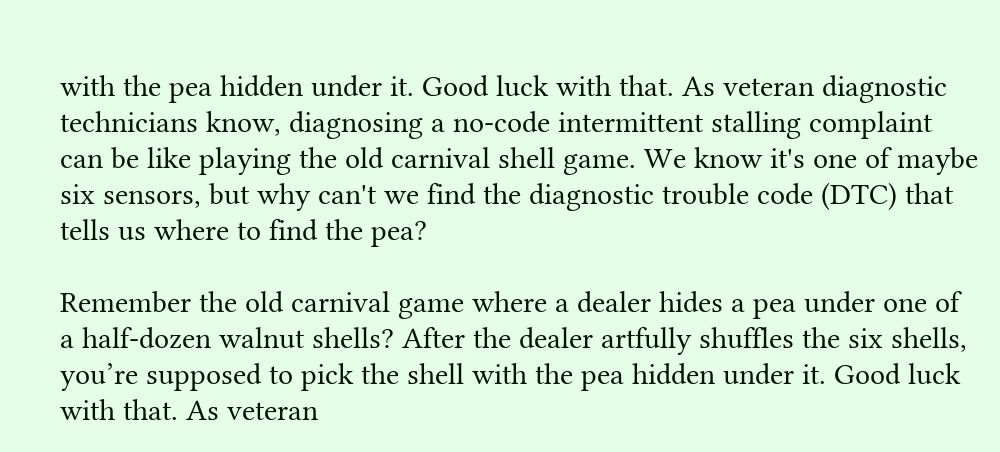with the pea hidden under it. Good luck with that. As veteran diagnostic technicians know, diagnosing a no-code intermittent stalling complaint can be like playing the old carnival shell game. We know it's one of maybe six sensors, but why can't we find the diagnostic trouble code (DTC) that tells us where to find the pea?

Remember the old carnival game where a dealer hides a pea under one of a half-dozen walnut shells? After the dealer artfully shuffles the six shells, you’re supposed to pick the shell with the pea hidden under it. Good luck with that. As veteran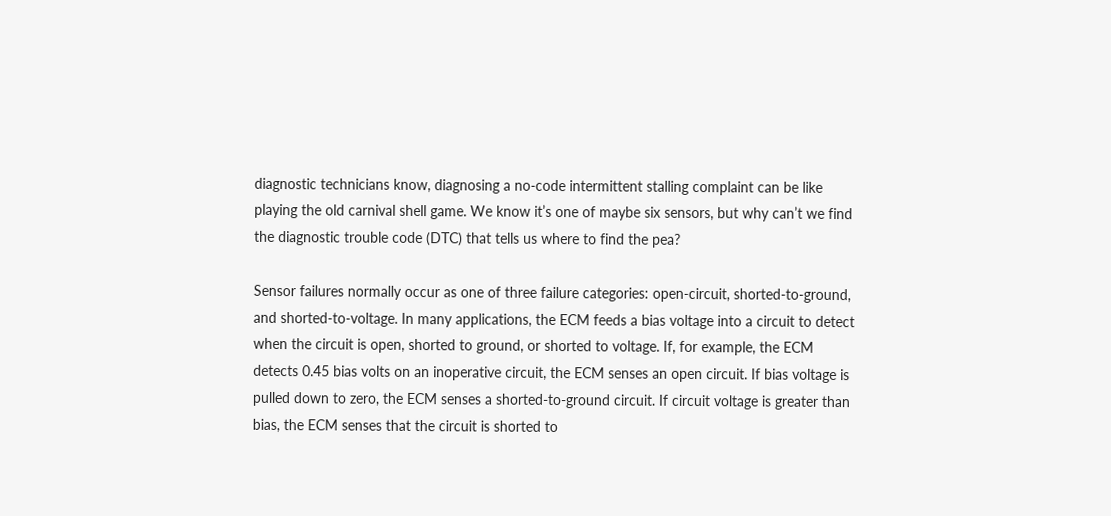diagnostic technicians know, diagnosing a no-code intermittent stalling complaint can be like playing the old carnival shell game. We know it’s one of maybe six sensors, but why can’t we find the diagnostic trouble code (DTC) that tells us where to find the pea?

Sensor failures normally occur as one of three failure categories: open-circuit, shorted-to-ground, and shorted-to-voltage. In many applications, the ECM feeds a bias voltage into a circuit to detect when the circuit is open, shorted to ground, or shorted to voltage. If, for example, the ECM detects 0.45 bias volts on an inoperative circuit, the ECM senses an open circuit. If bias voltage is pulled down to zero, the ECM senses a shorted-to-ground circuit. If circuit voltage is greater than bias, the ECM senses that the circuit is shorted to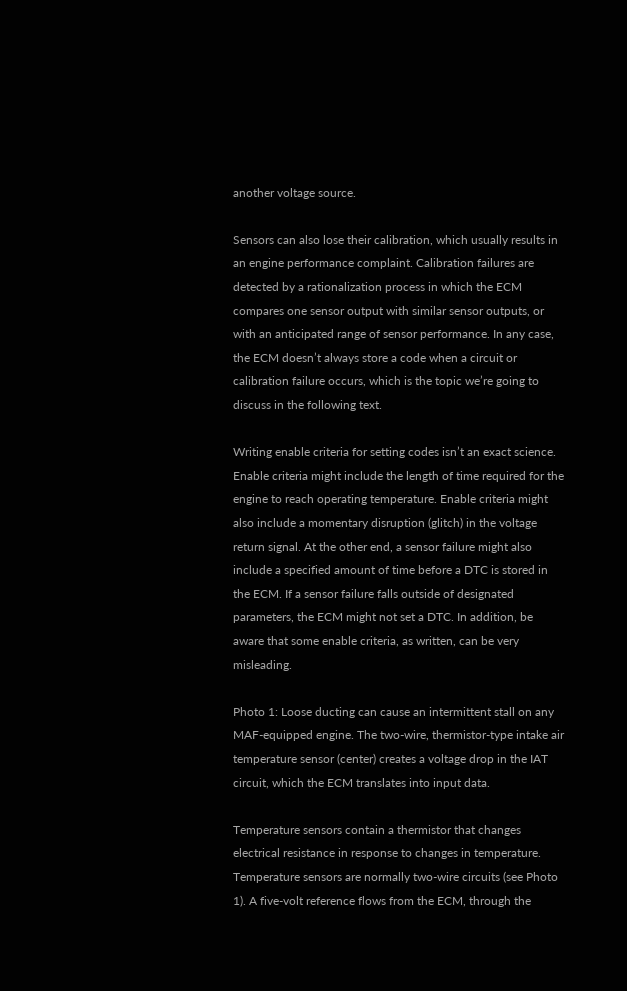another voltage source.

Sensors can also lose their calibration, which usually results in an engine performance complaint. Calibration failures are detected by a rationalization process in which the ECM compares one sensor output with similar sensor outputs, or with an anticipated range of sensor performance. In any case, the ECM doesn’t always store a code when a circuit or calibration failure occurs, which is the topic we’re going to discuss in the following text.

Writing enable criteria for setting codes isn’t an exact science. Enable criteria might include the length of time required for the engine to reach operating temperature. Enable criteria might also include a momentary disruption (glitch) in the voltage return signal. At the other end, a sensor failure might also include a specified amount of time before a DTC is stored in the ECM. If a sensor failure falls outside of designated parameters, the ECM might not set a DTC. In addition, be aware that some enable criteria, as written, can be very misleading.

Photo 1: Loose ducting can cause an intermittent stall on any MAF-equipped engine. The two-wire, thermistor-type intake air temperature sensor (center) creates a voltage drop in the IAT circuit, which the ECM translates into input data.

Temperature sensors contain a thermistor that changes electrical resistance in response to changes in temperature. Temperature sensors are normally two-wire circuits (see Photo 1). A five-volt reference flows from the ECM, through the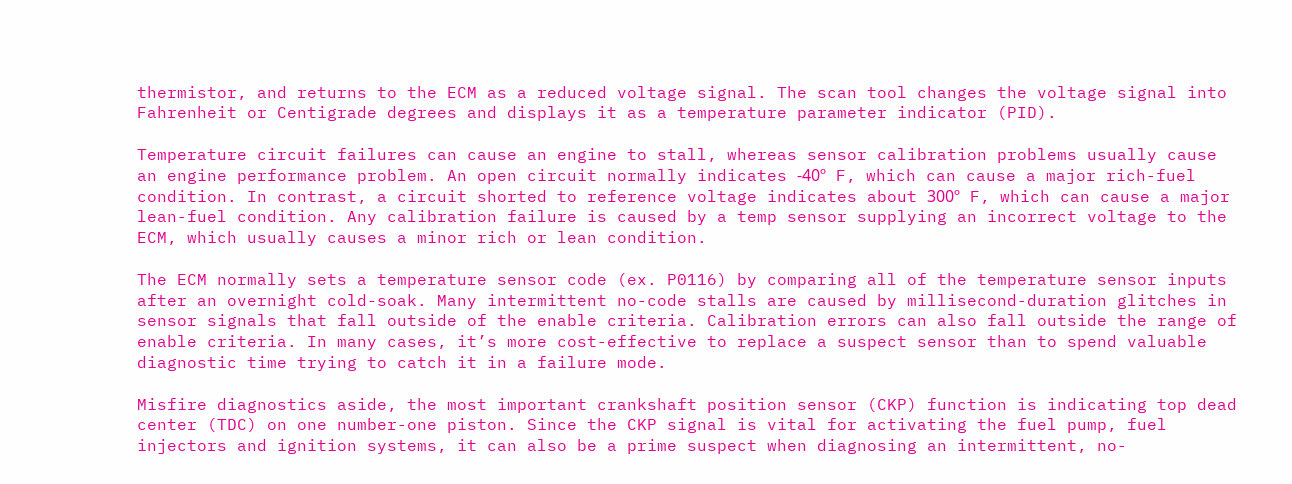thermistor, and returns to the ECM as a reduced voltage signal. The scan tool changes the voltage signal into Fahrenheit or Centigrade degrees and displays it as a temperature parameter indicator (PID).

Temperature circuit failures can cause an engine to stall, whereas sensor calibration problems usually cause an engine performance problem. An open circuit normally indicates -40º F, which can cause a major rich-fuel condition. In contrast, a circuit shorted to reference voltage indicates about 300º F, which can cause a major lean-fuel condition. Any calibration failure is caused by a temp sensor supplying an incorrect voltage to the ECM, which usually causes a minor rich or lean condition.

The ECM normally sets a temperature sensor code (ex. P0116) by comparing all of the temperature sensor inputs after an overnight cold-soak. Many intermittent no-code stalls are caused by millisecond-duration glitches in sensor signals that fall outside of the enable criteria. Calibration errors can also fall outside the range of enable criteria. In many cases, it’s more cost-effective to replace a suspect sensor than to spend valuable diagnostic time trying to catch it in a failure mode.

Misfire diagnostics aside, the most important crankshaft position sensor (CKP) function is indicating top dead center (TDC) on one number-one piston. Since the CKP signal is vital for activating the fuel pump, fuel injectors and ignition systems, it can also be a prime suspect when diagnosing an intermittent, no-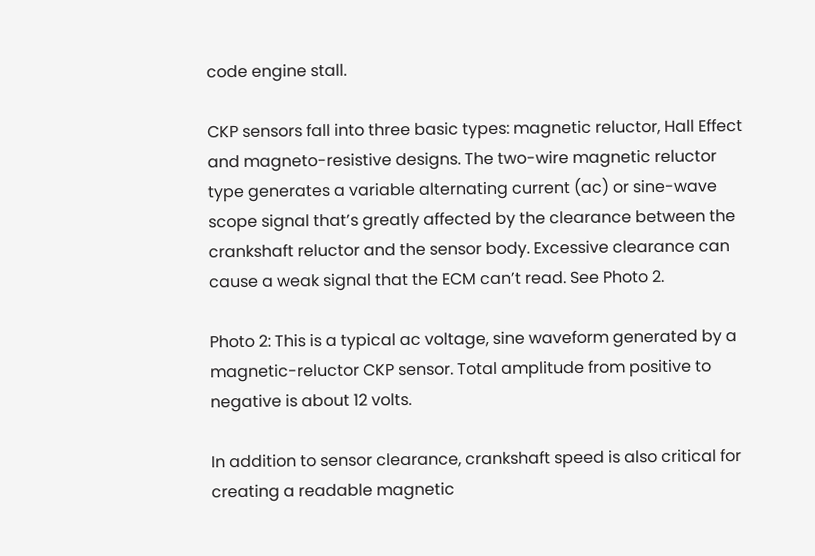code engine stall.

CKP sensors fall into three basic types: magnetic reluctor, Hall Effect and magneto-resistive designs. The two-wire magnetic reluctor type generates a variable alternating current (ac) or sine-wave scope signal that’s greatly affected by the clearance between the crankshaft reluctor and the sensor body. Excessive clearance can cause a weak signal that the ECM can’t read. See Photo 2.

Photo 2: This is a typical ac voltage, sine waveform generated by a magnetic-reluctor CKP sensor. Total amplitude from positive to negative is about 12 volts.

In addition to sensor clearance, crankshaft speed is also critical for creating a readable magnetic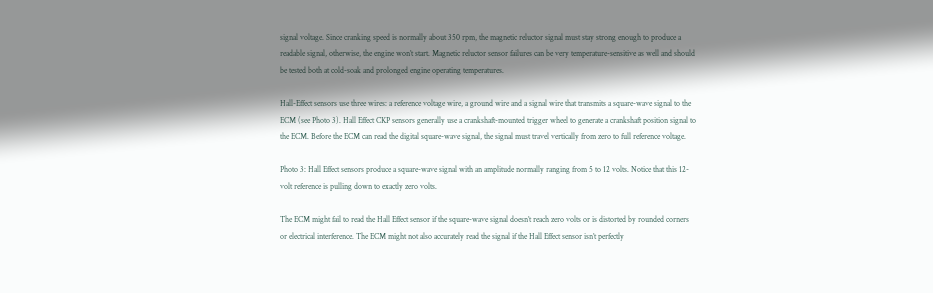signal voltage. Since cranking speed is normally about 350 rpm, the magnetic reluctor signal must stay strong enough to produce a readable signal, otherwise, the engine won’t start. Magnetic reluctor sensor failures can be very temperature-sensitive as well and should be tested both at cold-soak and prolonged engine operating temperatures.

Hall-Effect sensors use three wires: a reference voltage wire, a ground wire and a signal wire that transmits a square-wave signal to the ECM (see Photo 3). Hall Effect CKP sensors generally use a crankshaft-mounted trigger wheel to generate a crankshaft position signal to the ECM. Before the ECM can read the digital square-wave signal, the signal must travel vertically from zero to full reference voltage.

Photo 3: Hall Effect sensors produce a square-wave signal with an amplitude normally ranging from 5 to 12 volts. Notice that this 12-volt reference is pulling down to exactly zero volts.

The ECM might fail to read the Hall Effect sensor if the square-wave signal doesn’t reach zero volts or is distorted by rounded corners or electrical interference. The ECM might not also accurately read the signal if the Hall Effect sensor isn’t perfectly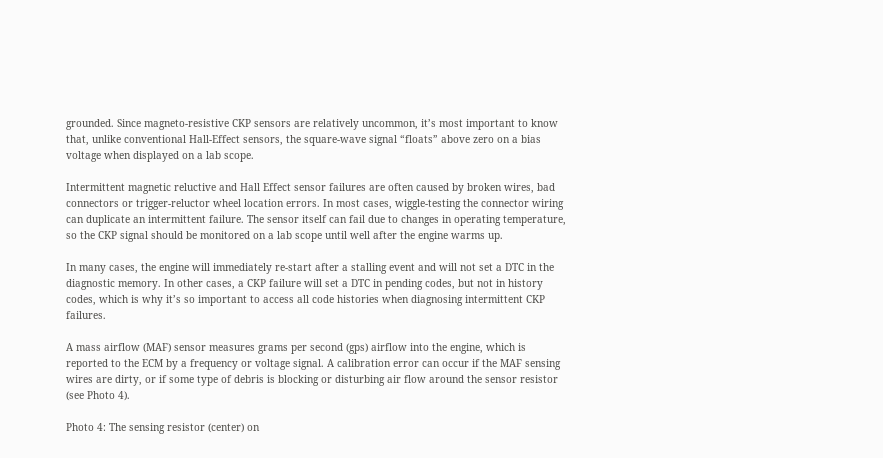grounded. Since magneto-resistive CKP sensors are relatively uncommon, it’s most important to know that, unlike conventional Hall-Effect sensors, the square-wave signal “floats” above zero on a bias voltage when displayed on a lab scope.

Intermittent magnetic reluctive and Hall Effect sensor failures are often caused by broken wires, bad connectors or trigger-reluctor wheel location errors. In most cases, wiggle-testing the connector wiring can duplicate an intermittent failure. The sensor itself can fail due to changes in operating temperature, so the CKP signal should be monitored on a lab scope until well after the engine warms up.

In many cases, the engine will immediately re-start after a stalling event and will not set a DTC in the diagnostic memory. In other cases, a CKP failure will set a DTC in pending codes, but not in history codes, which is why it’s so important to access all code histories when diagnosing intermittent CKP failures.

A mass airflow (MAF) sensor measures grams per second (gps) airflow into the engine, which is reported to the ECM by a frequency or voltage signal. A calibration error can occur if the MAF sensing wires are dirty, or if some type of debris is blocking or disturbing air flow around the sensor resistor (see Photo 4).

Photo 4: The sensing resistor (center) on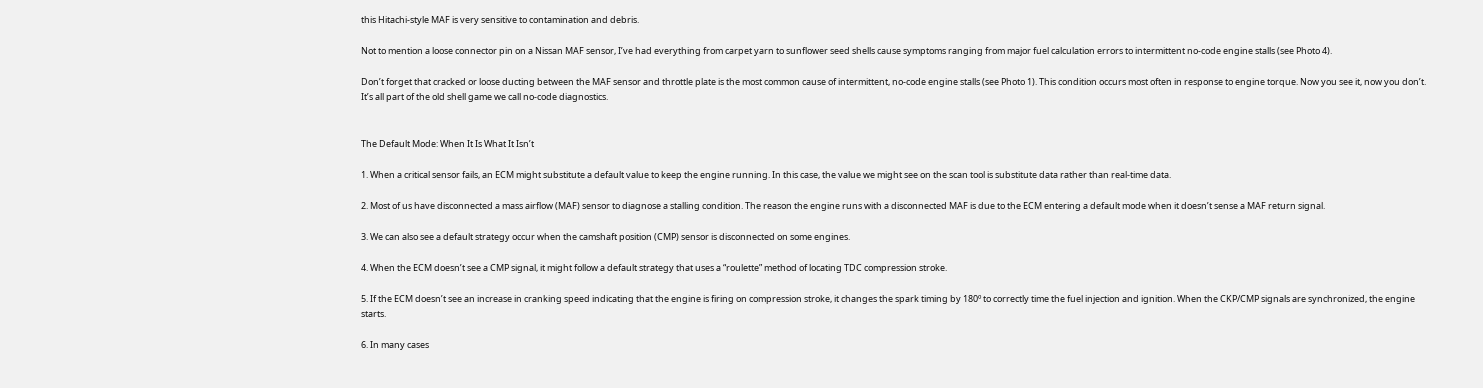this Hitachi-style MAF is very sensitive to contamination and debris.

Not to mention a loose connector pin on a Nissan MAF sensor, I’ve had everything from carpet yarn to sunflower seed shells cause symptoms ranging from major fuel calculation errors to intermittent no-code engine stalls (see Photo 4).

Don’t forget that cracked or loose ducting between the MAF sensor and throttle plate is the most common cause of intermittent, no-code engine stalls (see Photo 1). This condition occurs most often in response to engine torque. Now you see it, now you don’t. It’s all part of the old shell game we call no-code diagnostics.


The Default Mode: When It Is What It Isn’t

1. When a critical sensor fails, an ECM might substitute a default value to keep the engine running. In this case, the value we might see on the scan tool is substitute data rather than real-time data.

2. Most of us have disconnected a mass airflow (MAF) sensor to diagnose a stalling condition. The reason the engine runs with a disconnected MAF is due to the ECM entering a default mode when it doesn’t sense a MAF return signal.

3. We can also see a default strategy occur when the camshaft position (CMP) sensor is disconnected on some engines.

4. When the ECM doesn’t see a CMP signal, it might follow a default strategy that uses a “roulette” method of locating TDC compression stroke.

5. If the ECM doesn’t see an increase in cranking speed indicating that the engine is firing on compression stroke, it changes the spark timing by 180º to correctly time the fuel injection and ignition. When the CKP/CMP signals are synchronized, the engine starts.

6. In many cases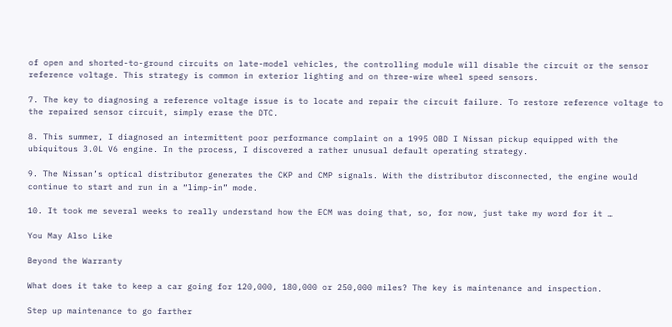of open and shorted-to-ground circuits on late-model vehicles, the controlling module will disable the circuit or the sensor reference voltage. This strategy is common in exterior lighting and on three-wire wheel speed sensors.

7. The key to diagnosing a reference voltage issue is to locate and repair the circuit failure. To restore reference voltage to the repaired sensor circuit, simply erase the DTC.

8. This summer, I diagnosed an intermittent poor performance complaint on a 1995 OBD I Nissan pickup equipped with the ubiquitous 3.0L V6 engine. In the process, I discovered a rather unusual default operating strategy.

9. The Nissan’s optical distributor generates the CKP and CMP signals. With the distributor disconnected, the engine would continue to start and run in a “limp-in” mode.

10. It took me several weeks to really understand how the ECM was doing that, so, for now, just take my word for it …

You May Also Like

Beyond the Warranty

What does it take to keep a car going for 120,000, 180,000 or 250,000 miles? The key is maintenance and inspection.

Step up maintenance to go farther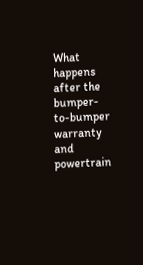What happens after the bumper-to-bumper warranty and powertrain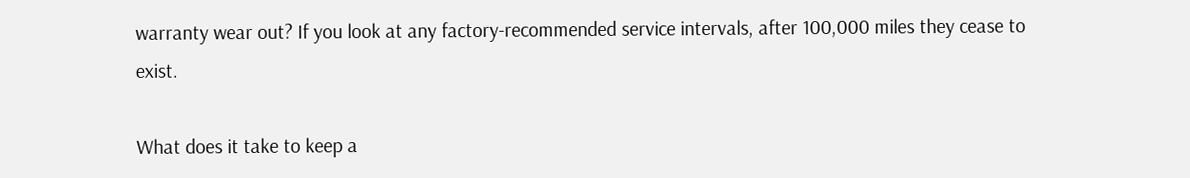warranty wear out? If you look at any factory-recommended service intervals, after 100,000 miles they cease to exist.

What does it take to keep a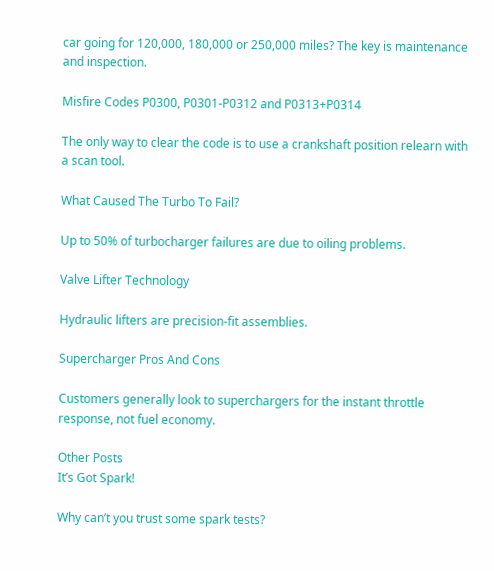car going for 120,000, 180,000 or 250,000 miles? The key is maintenance and inspection.

Misfire Codes P0300, P0301-P0312 and P0313+P0314

The only way to clear the code is to use a crankshaft position relearn with a scan tool.

What Caused The Turbo To Fail?

Up to 50% of turbocharger failures are due to oiling problems.

Valve Lifter Technology

Hydraulic lifters are precision-fit assemblies.

Supercharger Pros And Cons

Customers generally look to superchargers for the instant throttle response, not fuel economy.

Other Posts
It’s Got Spark!

Why can’t you trust some spark tests?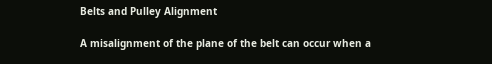Belts and Pulley Alignment

A misalignment of the plane of the belt can occur when a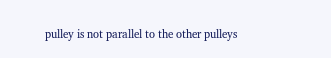pulley is not parallel to the other pulleys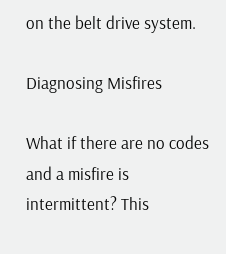on the belt drive system.

Diagnosing Misfires

What if there are no codes and a misfire is intermittent? This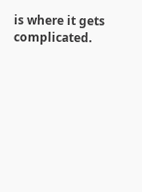is where it gets complicated.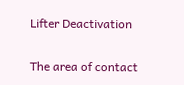Lifter Deactivation

The area of contact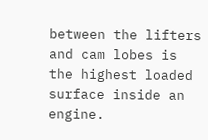between the lifters and cam lobes is the highest loaded surface inside an engine.